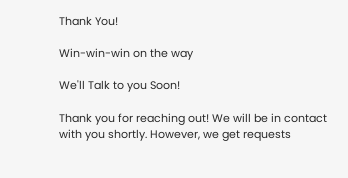Thank You!

Win-win-win on the way

We'll Talk to you Soon!

Thank you for reaching out! We will be in contact with you shortly. However, we get requests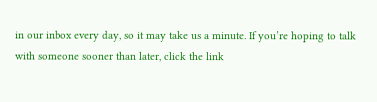in our inbox every day, so it may take us a minute. If you’re hoping to talk with someone sooner than later, click the link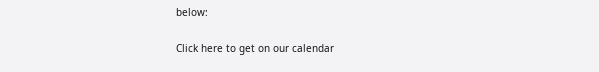below:

Click here to get on our calendar